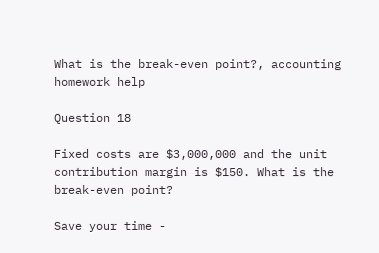What is the break-even point?, accounting homework help

Question 18

Fixed costs are $3,000,000 and the unit contribution margin is $150. What is the break-even point?

Save your time -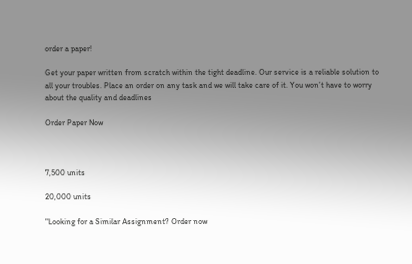order a paper!

Get your paper written from scratch within the tight deadline. Our service is a reliable solution to all your troubles. Place an order on any task and we will take care of it. You won’t have to worry about the quality and deadlines

Order Paper Now



7,500 units

20,000 units

"Looking for a Similar Assignment? Order now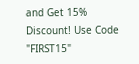and Get 15% Discount! Use Code "FIRST15"